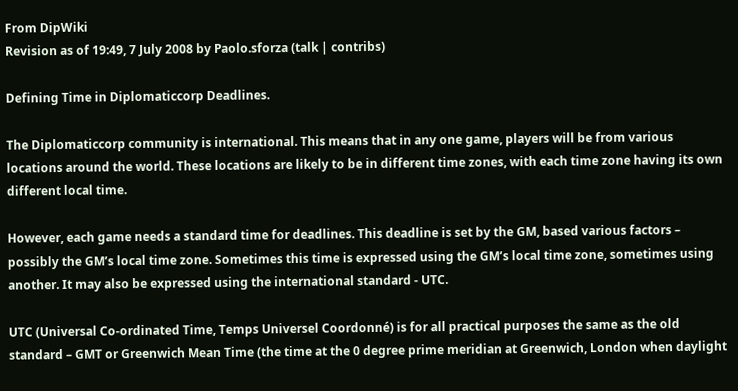From DipWiki
Revision as of 19:49, 7 July 2008 by Paolo.sforza (talk | contribs)

Defining Time in Diplomaticcorp Deadlines.

The Diplomaticcorp community is international. This means that in any one game, players will be from various locations around the world. These locations are likely to be in different time zones, with each time zone having its own different local time.

However, each game needs a standard time for deadlines. This deadline is set by the GM, based various factors – possibly the GM’s local time zone. Sometimes this time is expressed using the GM’s local time zone, sometimes using another. It may also be expressed using the international standard - UTC.

UTC (Universal Co-ordinated Time, Temps Universel Coordonné) is for all practical purposes the same as the old standard – GMT or Greenwich Mean Time (the time at the 0 degree prime meridian at Greenwich, London when daylight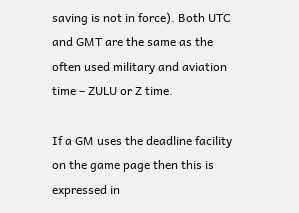saving is not in force). Both UTC and GMT are the same as the often used military and aviation time – ZULU or Z time.

If a GM uses the deadline facility on the game page then this is expressed in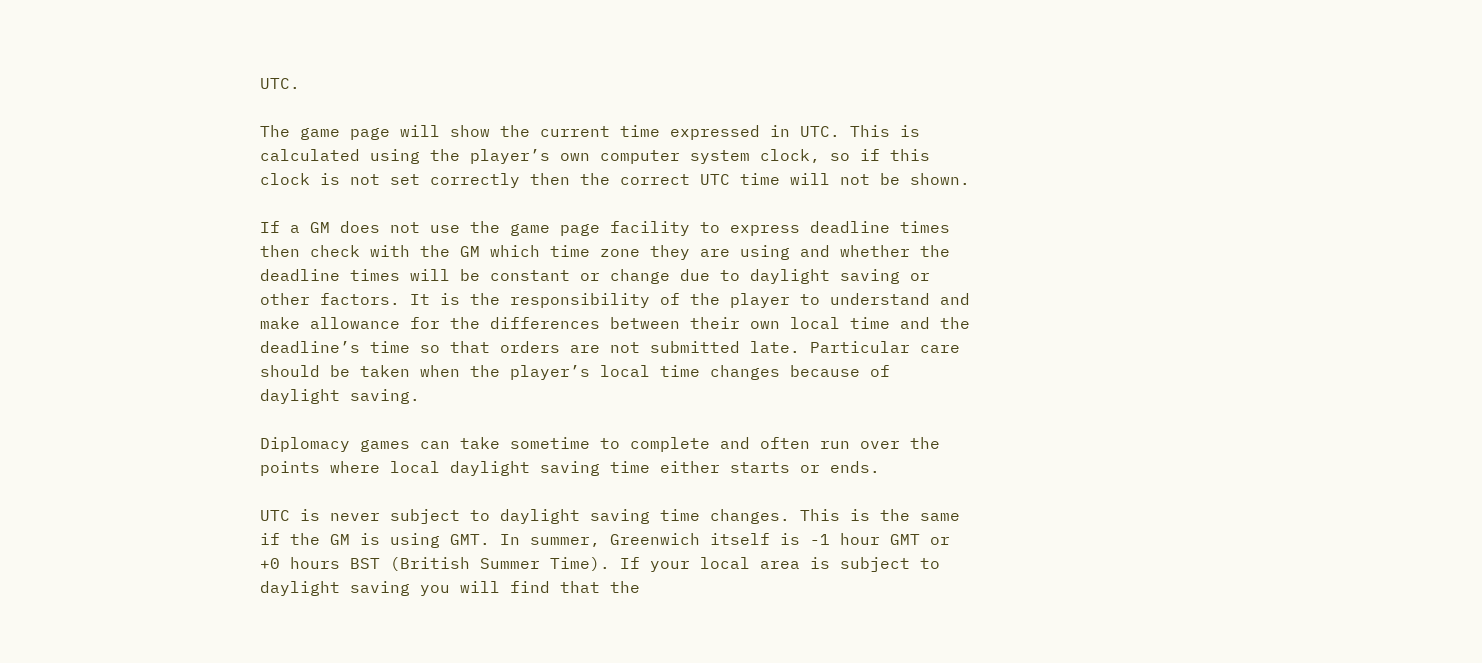UTC.

The game page will show the current time expressed in UTC. This is calculated using the player’s own computer system clock, so if this clock is not set correctly then the correct UTC time will not be shown.

If a GM does not use the game page facility to express deadline times then check with the GM which time zone they are using and whether the deadline times will be constant or change due to daylight saving or other factors. It is the responsibility of the player to understand and make allowance for the differences between their own local time and the deadline’s time so that orders are not submitted late. Particular care should be taken when the player’s local time changes because of daylight saving.

Diplomacy games can take sometime to complete and often run over the points where local daylight saving time either starts or ends.

UTC is never subject to daylight saving time changes. This is the same if the GM is using GMT. In summer, Greenwich itself is -1 hour GMT or +0 hours BST (British Summer Time). If your local area is subject to daylight saving you will find that the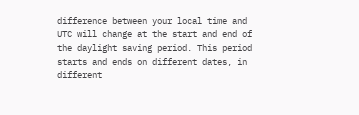difference between your local time and UTC will change at the start and end of the daylight saving period. This period starts and ends on different dates, in different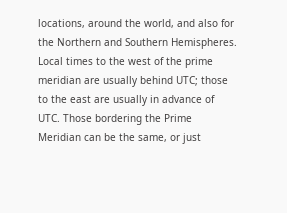locations, around the world, and also for the Northern and Southern Hemispheres. Local times to the west of the prime meridian are usually behind UTC; those to the east are usually in advance of UTC. Those bordering the Prime Meridian can be the same, or just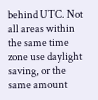behind UTC. Not all areas within the same time zone use daylight saving, or the same amount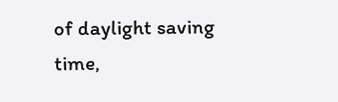of daylight saving time,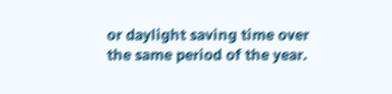or daylight saving time over the same period of the year.